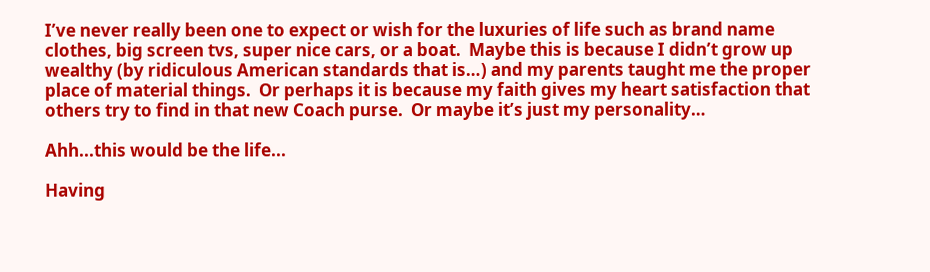I’ve never really been one to expect or wish for the luxuries of life such as brand name clothes, big screen tvs, super nice cars, or a boat.  Maybe this is because I didn’t grow up wealthy (by ridiculous American standards that is…) and my parents taught me the proper place of material things.  Or perhaps it is because my faith gives my heart satisfaction that others try to find in that new Coach purse.  Or maybe it’s just my personality…

Ahh...this would be the life...

Having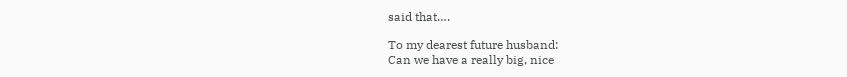said that….

To my dearest future husband:
Can we have a really big, nice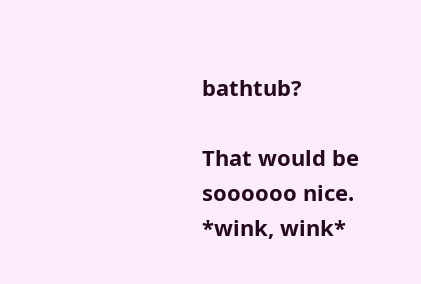bathtub?

That would be soooooo nice.  *wink, wink*